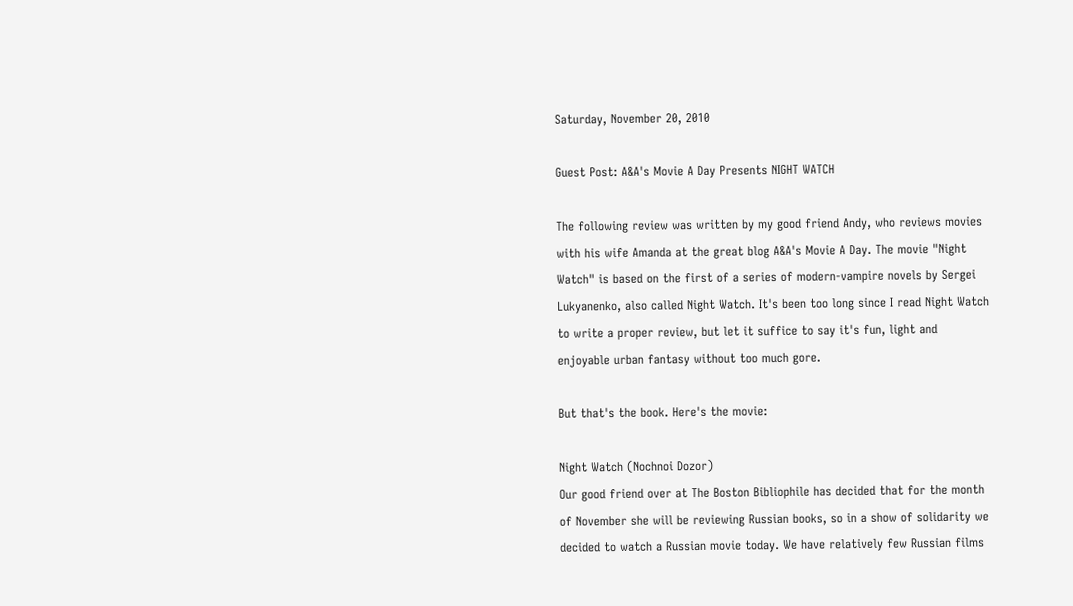Saturday, November 20, 2010

Guest Post: A&A's Movie A Day Presents NIGHT WATCH

The following review was written by my good friend Andy, who reviews movies with his wife Amanda at the great blog A&A's Movie A Day. The movie "Night Watch" is based on the first of a series of modern-vampire novels by Sergei Lukyanenko, also called Night Watch. It's been too long since I read Night Watch to write a proper review, but let it suffice to say it's fun, light and enjoyable urban fantasy without too much gore.

But that's the book. Here's the movie:

Night Watch (Nochnoi Dozor)
Our good friend over at The Boston Bibliophile has decided that for the month of November she will be reviewing Russian books, so in a show of solidarity we decided to watch a Russian movie today. We have relatively few Russian films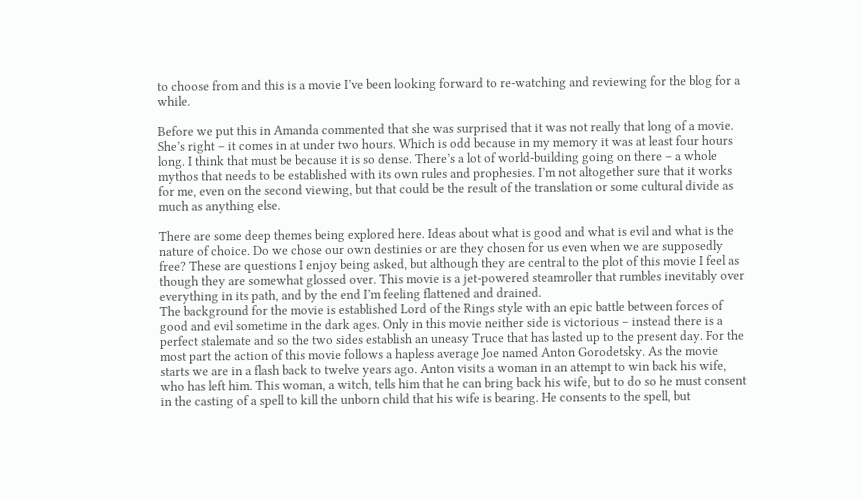to choose from and this is a movie I’ve been looking forward to re-watching and reviewing for the blog for a while.

Before we put this in Amanda commented that she was surprised that it was not really that long of a movie. She’s right – it comes in at under two hours. Which is odd because in my memory it was at least four hours long. I think that must be because it is so dense. There’s a lot of world-building going on there – a whole mythos that needs to be established with its own rules and prophesies. I’m not altogether sure that it works for me, even on the second viewing, but that could be the result of the translation or some cultural divide as much as anything else.

There are some deep themes being explored here. Ideas about what is good and what is evil and what is the nature of choice. Do we chose our own destinies or are they chosen for us even when we are supposedly free? These are questions I enjoy being asked, but although they are central to the plot of this movie I feel as though they are somewhat glossed over. This movie is a jet-powered steamroller that rumbles inevitably over everything in its path, and by the end I’m feeling flattened and drained.
The background for the movie is established Lord of the Rings style with an epic battle between forces of good and evil sometime in the dark ages. Only in this movie neither side is victorious – instead there is a perfect stalemate and so the two sides establish an uneasy Truce that has lasted up to the present day. For the most part the action of this movie follows a hapless average Joe named Anton Gorodetsky. As the movie starts we are in a flash back to twelve years ago. Anton visits a woman in an attempt to win back his wife, who has left him. This woman, a witch, tells him that he can bring back his wife, but to do so he must consent in the casting of a spell to kill the unborn child that his wife is bearing. He consents to the spell, but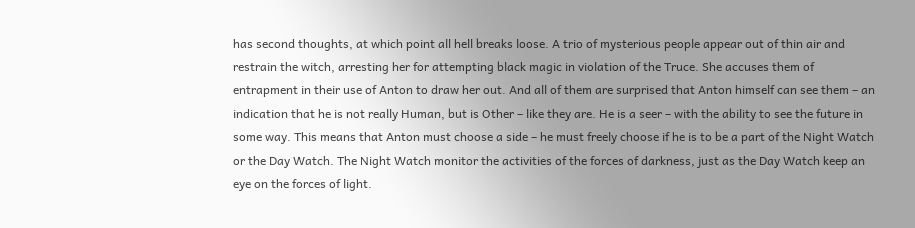has second thoughts, at which point all hell breaks loose. A trio of mysterious people appear out of thin air and restrain the witch, arresting her for attempting black magic in violation of the Truce. She accuses them of entrapment in their use of Anton to draw her out. And all of them are surprised that Anton himself can see them – an indication that he is not really Human, but is Other – like they are. He is a seer – with the ability to see the future in some way. This means that Anton must choose a side – he must freely choose if he is to be a part of the Night Watch or the Day Watch. The Night Watch monitor the activities of the forces of darkness, just as the Day Watch keep an eye on the forces of light.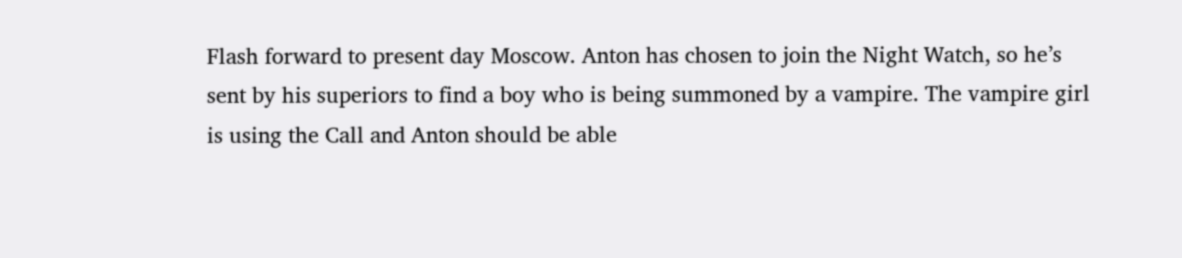Flash forward to present day Moscow. Anton has chosen to join the Night Watch, so he’s sent by his superiors to find a boy who is being summoned by a vampire. The vampire girl is using the Call and Anton should be able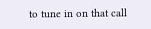to tune in on that call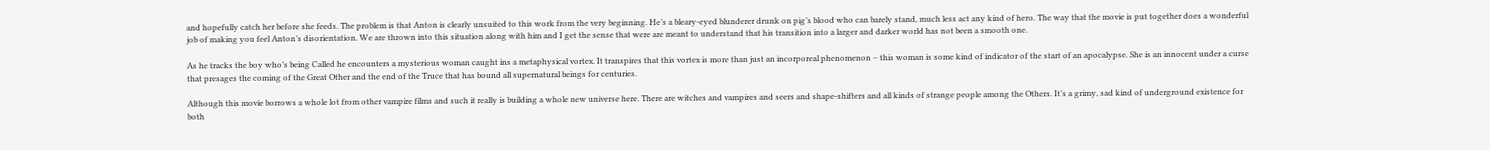and hopefully catch her before she feeds. The problem is that Anton is clearly unsuited to this work from the very beginning. He’s a bleary-eyed blunderer drunk on pig’s blood who can barely stand, much less act any kind of hero. The way that the movie is put together does a wonderful job of making you feel Anton’s disorientation. We are thrown into this situation along with him and I get the sense that were are meant to understand that his transition into a larger and darker world has not been a smooth one.

As he tracks the boy who’s being Called he encounters a mysterious woman caught ins a metaphysical vortex. It transpires that this vortex is more than just an incorporeal phenomenon – this woman is some kind of indicator of the start of an apocalypse. She is an innocent under a curse that presages the coming of the Great Other and the end of the Truce that has bound all supernatural beings for centuries.

Although this movie borrows a whole lot from other vampire films and such it really is building a whole new universe here. There are witches and vampires and seers and shape-shifters and all kinds of strange people among the Others. It’s a grimy, sad kind of underground existence for both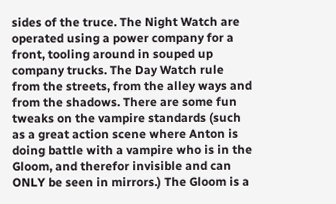sides of the truce. The Night Watch are operated using a power company for a front, tooling around in souped up company trucks. The Day Watch rule from the streets, from the alley ways and from the shadows. There are some fun tweaks on the vampire standards (such as a great action scene where Anton is doing battle with a vampire who is in the Gloom, and therefor invisible and can ONLY be seen in mirrors.) The Gloom is a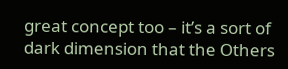great concept too – it’s a sort of dark dimension that the Others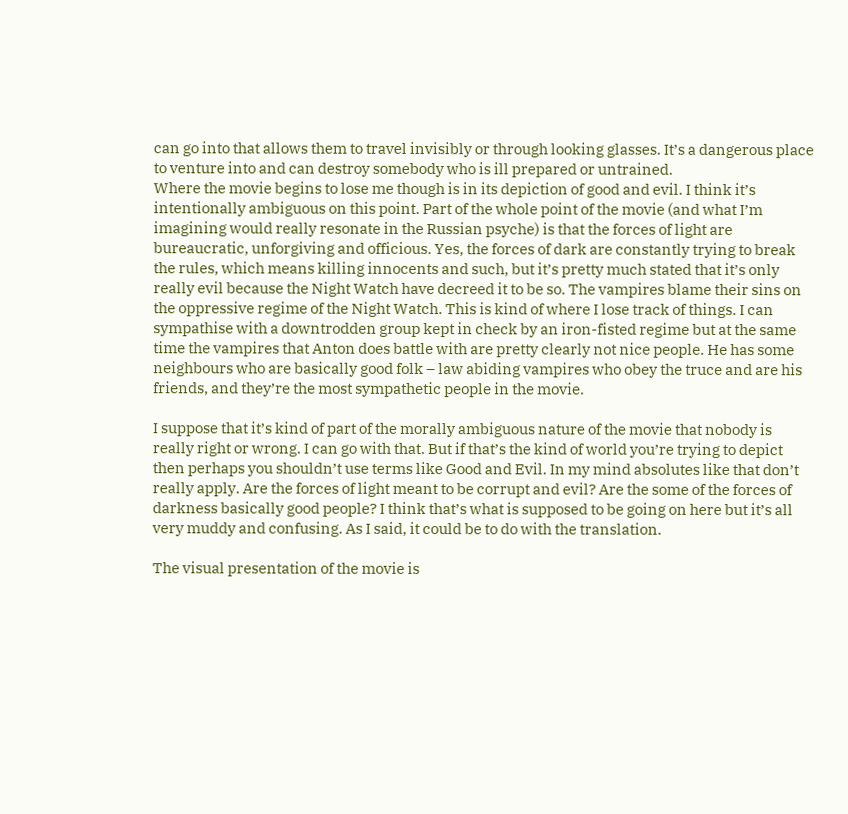can go into that allows them to travel invisibly or through looking glasses. It’s a dangerous place to venture into and can destroy somebody who is ill prepared or untrained.
Where the movie begins to lose me though is in its depiction of good and evil. I think it’s intentionally ambiguous on this point. Part of the whole point of the movie (and what I’m imagining would really resonate in the Russian psyche) is that the forces of light are bureaucratic, unforgiving and officious. Yes, the forces of dark are constantly trying to break the rules, which means killing innocents and such, but it’s pretty much stated that it’s only really evil because the Night Watch have decreed it to be so. The vampires blame their sins on the oppressive regime of the Night Watch. This is kind of where I lose track of things. I can sympathise with a downtrodden group kept in check by an iron-fisted regime but at the same time the vampires that Anton does battle with are pretty clearly not nice people. He has some neighbours who are basically good folk – law abiding vampires who obey the truce and are his friends, and they’re the most sympathetic people in the movie.

I suppose that it’s kind of part of the morally ambiguous nature of the movie that nobody is really right or wrong. I can go with that. But if that’s the kind of world you’re trying to depict then perhaps you shouldn’t use terms like Good and Evil. In my mind absolutes like that don’t really apply. Are the forces of light meant to be corrupt and evil? Are the some of the forces of darkness basically good people? I think that’s what is supposed to be going on here but it’s all very muddy and confusing. As I said, it could be to do with the translation.

The visual presentation of the movie is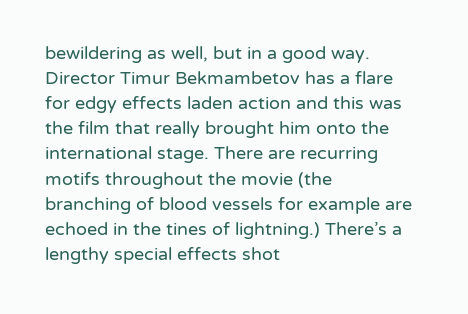bewildering as well, but in a good way. Director Timur Bekmambetov has a flare for edgy effects laden action and this was the film that really brought him onto the international stage. There are recurring motifs throughout the movie (the branching of blood vessels for example are echoed in the tines of lightning.) There’s a lengthy special effects shot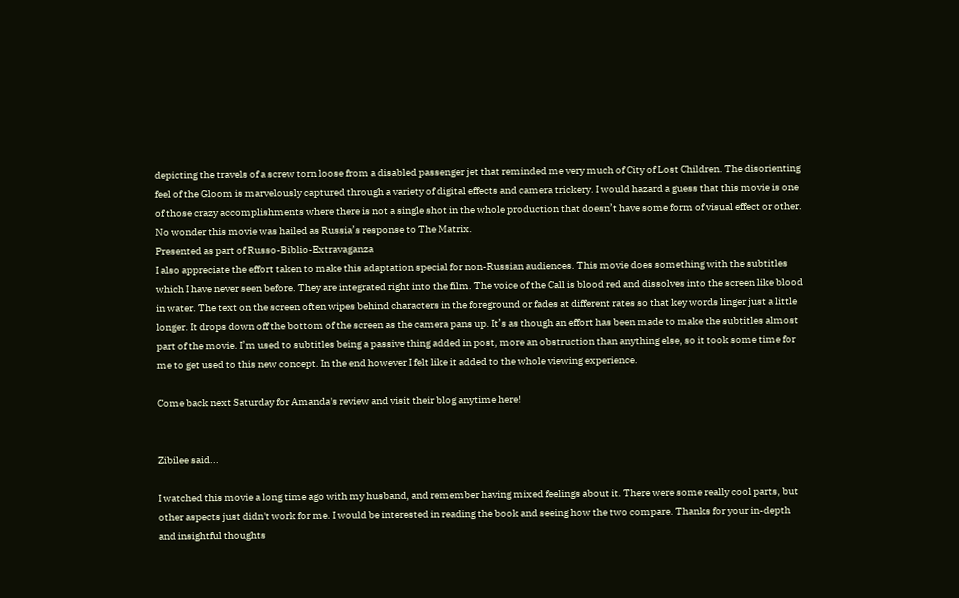depicting the travels of a screw torn loose from a disabled passenger jet that reminded me very much of City of Lost Children. The disorienting feel of the Gloom is marvelously captured through a variety of digital effects and camera trickery. I would hazard a guess that this movie is one of those crazy accomplishments where there is not a single shot in the whole production that doesn’t have some form of visual effect or other. No wonder this movie was hailed as Russia’s response to The Matrix.
Presented as part of Russo-Biblio-Extravaganza
I also appreciate the effort taken to make this adaptation special for non-Russian audiences. This movie does something with the subtitles which I have never seen before. They are integrated right into the film. The voice of the Call is blood red and dissolves into the screen like blood in water. The text on the screen often wipes behind characters in the foreground or fades at different rates so that key words linger just a little longer. It drops down off the bottom of the screen as the camera pans up. It’s as though an effort has been made to make the subtitles almost part of the movie. I’m used to subtitles being a passive thing added in post, more an obstruction than anything else, so it took some time for me to get used to this new concept. In the end however I felt like it added to the whole viewing experience.

Come back next Saturday for Amanda's review and visit their blog anytime here!


Zibilee said...

I watched this movie a long time ago with my husband, and remember having mixed feelings about it. There were some really cool parts, but other aspects just didn't work for me. I would be interested in reading the book and seeing how the two compare. Thanks for your in-depth and insightful thoughts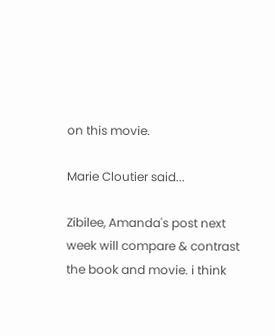on this movie.

Marie Cloutier said...

Zibilee, Amanda's post next week will compare & contrast the book and movie. i think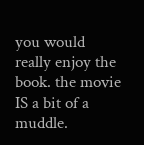you would really enjoy the book. the movie IS a bit of a muddle.